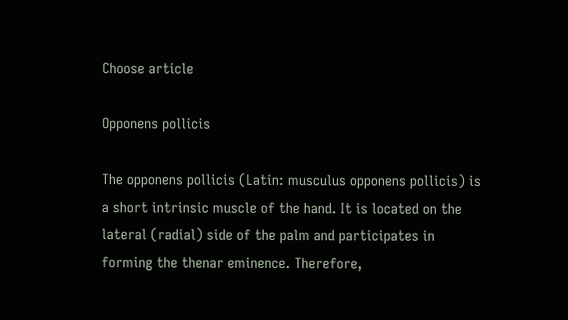Choose article

Opponens pollicis

The opponens pollicis (Latin: musculus opponens pollicis) is a short intrinsic muscle of the hand. It is located on the lateral (radial) side of the palm and participates in forming the thenar eminence. Therefore,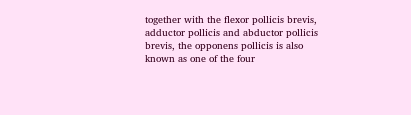together with the flexor pollicis brevis, adductor pollicis and abductor pollicis brevis, the opponens pollicis is also known as one of the four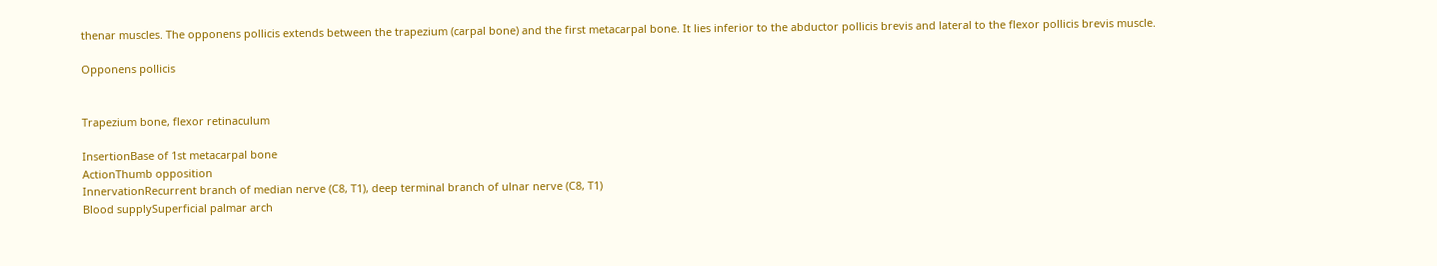thenar muscles. The opponens pollicis extends between the trapezium (carpal bone) and the first metacarpal bone. It lies inferior to the abductor pollicis brevis and lateral to the flexor pollicis brevis muscle.

Opponens pollicis


Trapezium bone, flexor retinaculum

InsertionBase of 1st metacarpal bone
ActionThumb opposition
InnervationRecurrent branch of median nerve (C8, T1), deep terminal branch of ulnar nerve (C8, T1)
Blood supplySuperficial palmar arch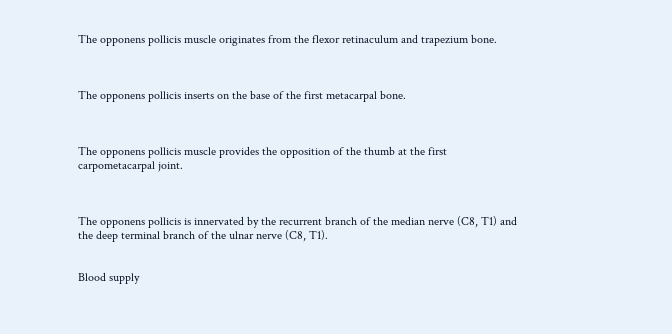The opponens pollicis muscle originates from the flexor retinaculum and trapezium bone.



The opponens pollicis inserts on the base of the first metacarpal bone.



The opponens pollicis muscle provides the opposition of the thumb at the first carpometacarpal joint.



The opponens pollicis is innervated by the recurrent branch of the median nerve (C8, T1) and the deep terminal branch of the ulnar nerve (C8, T1).


Blood supply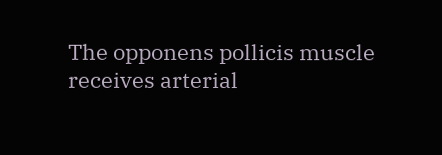The opponens pollicis muscle receives arterial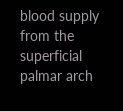blood supply from the superficial palmar arch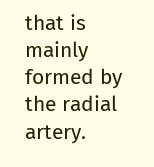that is mainly formed by the radial artery.